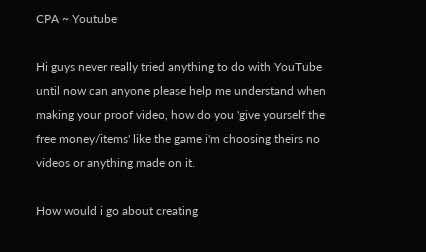CPA ~ Youtube

Hi guys never really tried anything to do with YouTube until now can anyone please help me understand when making your proof video, how do you 'give yourself the free money/items' like the game i'm choosing theirs no videos or anything made on it.

How would i go about creating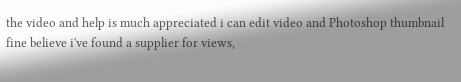the video and help is much appreciated i can edit video and Photoshop thumbnail fine believe i've found a supplier for views,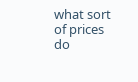what sort of prices do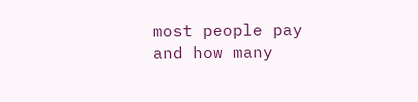most people pay and how many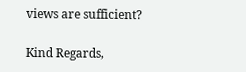views are sufficient?

Kind Regards,